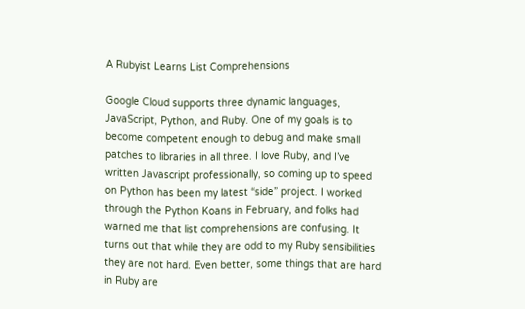A Rubyist Learns List Comprehensions

Google Cloud supports three dynamic languages, JavaScript, Python, and Ruby. One of my goals is to become competent enough to debug and make small patches to libraries in all three. I love Ruby, and I’ve written Javascript professionally, so coming up to speed on Python has been my latest “side” project. I worked through the Python Koans in February, and folks had warned me that list comprehensions are confusing. It turns out that while they are odd to my Ruby sensibilities they are not hard. Even better, some things that are hard in Ruby are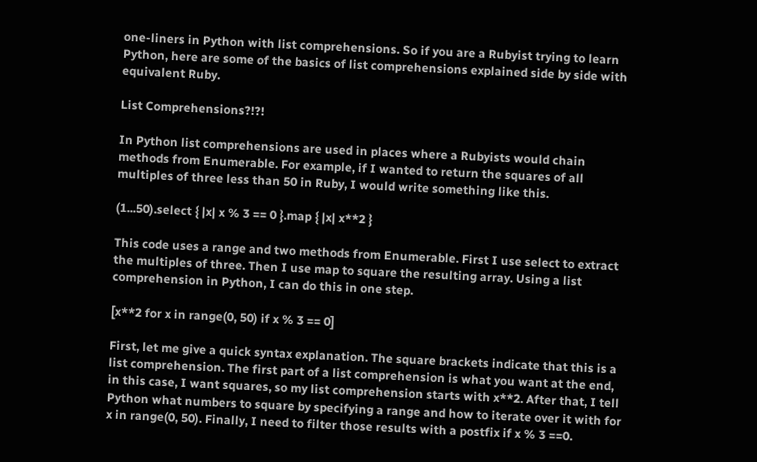one-liners in Python with list comprehensions. So if you are a Rubyist trying to learn Python, here are some of the basics of list comprehensions explained side by side with equivalent Ruby.

List Comprehensions?!?!

In Python list comprehensions are used in places where a Rubyists would chain methods from Enumerable. For example, if I wanted to return the squares of all multiples of three less than 50 in Ruby, I would write something like this.

(1...50).select { |x| x % 3 == 0 }.map { |x| x**2 }

This code uses a range and two methods from Enumerable. First I use select to extract the multiples of three. Then I use map to square the resulting array. Using a list comprehension in Python, I can do this in one step.

[x**2 for x in range(0, 50) if x % 3 == 0]

First, let me give a quick syntax explanation. The square brackets indicate that this is a list comprehension. The first part of a list comprehension is what you want at the end, in this case, I want squares, so my list comprehension starts with x**2. After that, I tell Python what numbers to square by specifying a range and how to iterate over it with for x in range(0, 50). Finally, I need to filter those results with a postfix if x % 3 ==0.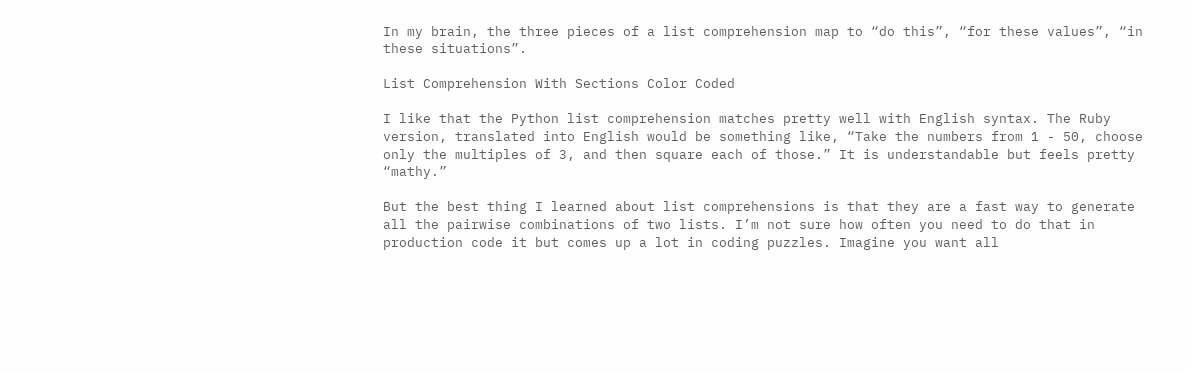In my brain, the three pieces of a list comprehension map to “do this”, “for these values”, “in these situations”.

List Comprehension With Sections Color Coded

I like that the Python list comprehension matches pretty well with English syntax. The Ruby version, translated into English would be something like, “Take the numbers from 1 - 50, choose only the multiples of 3, and then square each of those.” It is understandable but feels pretty “mathy.”

But the best thing I learned about list comprehensions is that they are a fast way to generate all the pairwise combinations of two lists. I’m not sure how often you need to do that in production code it but comes up a lot in coding puzzles. Imagine you want all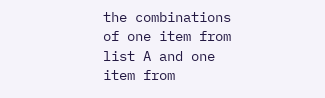the combinations of one item from list A and one item from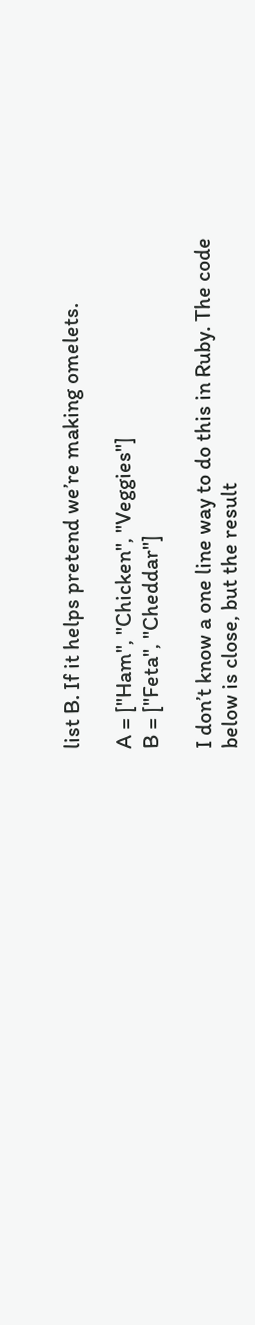list B. If it helps pretend we’re making omelets.

A = ["Ham", "Chicken", "Veggies"]
B = ["Feta", "Cheddar"]

I don’t know a one line way to do this in Ruby. The code below is close, but the result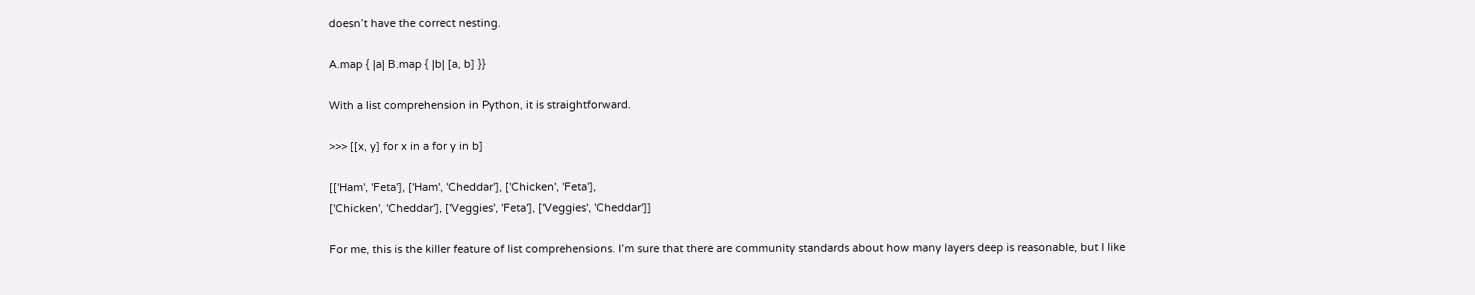doesn’t have the correct nesting.

A.map { |a| B.map { |b| [a, b] }}

With a list comprehension in Python, it is straightforward.

>>> [[x, y] for x in a for y in b]

[['Ham', 'Feta'], ['Ham', 'Cheddar'], ['Chicken', 'Feta'],
['Chicken', 'Cheddar'], ['Veggies', 'Feta'], ['Veggies', 'Cheddar']]

For me, this is the killer feature of list comprehensions. I’m sure that there are community standards about how many layers deep is reasonable, but I like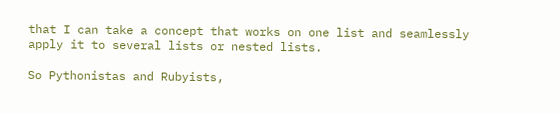that I can take a concept that works on one list and seamlessly apply it to several lists or nested lists.

So Pythonistas and Rubyists,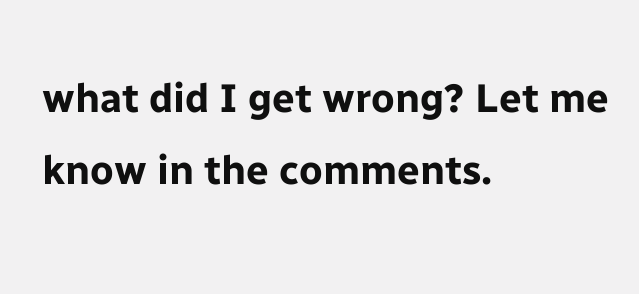what did I get wrong? Let me know in the comments.